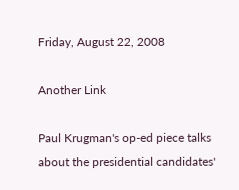Friday, August 22, 2008

Another Link

Paul Krugman's op-ed piece talks about the presidential candidates'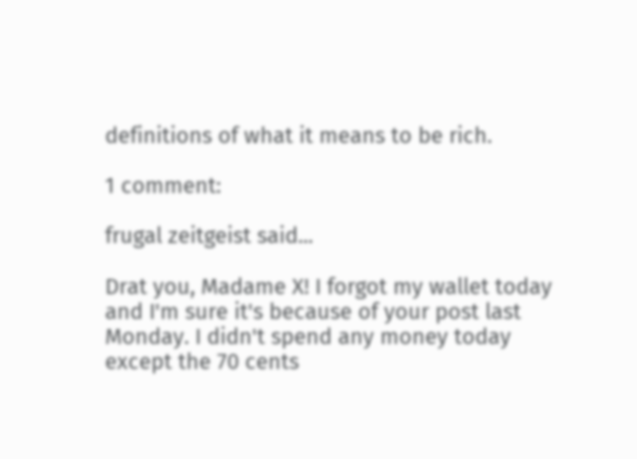definitions of what it means to be rich.

1 comment:

frugal zeitgeist said...

Drat you, Madame X! I forgot my wallet today and I'm sure it's because of your post last Monday. I didn't spend any money today except the 70 cents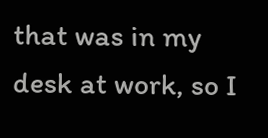that was in my desk at work, so I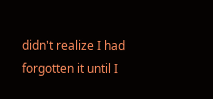didn't realize I had forgotten it until I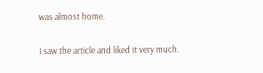was almost home.

I saw the article and liked it very much.